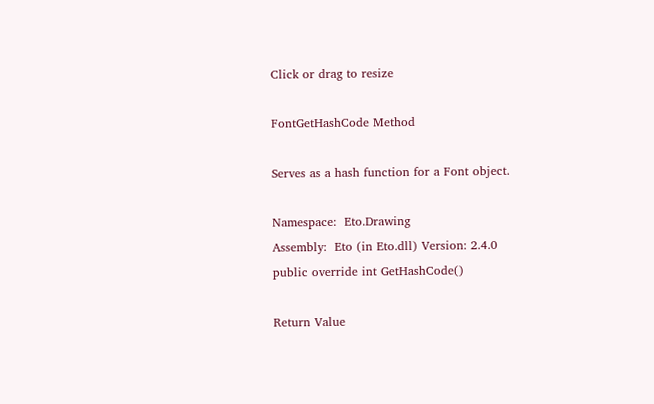Click or drag to resize

FontGetHashCode Method

Serves as a hash function for a Font object.

Namespace:  Eto.Drawing
Assembly:  Eto (in Eto.dll) Version: 2.4.0
public override int GetHashCode()

Return Value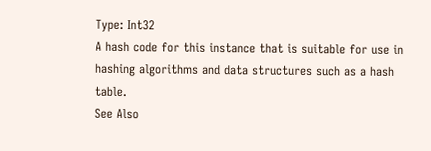Type: Int32
A hash code for this instance that is suitable for use in hashing algorithms and data structures such as a hash table.
See Also